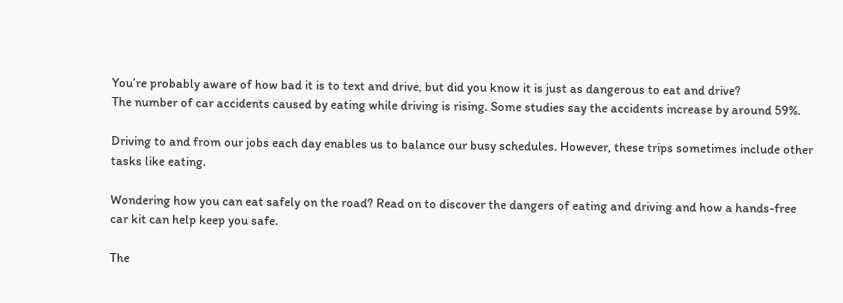You’re probably aware of how bad it is to text and drive, but did you know it is just as dangerous to eat and drive?
The number of car accidents caused by eating while driving is rising. Some studies say the accidents increase by around 59%.

Driving to and from our jobs each day enables us to balance our busy schedules. However, these trips sometimes include other tasks like eating.

Wondering how you can eat safely on the road? Read on to discover the dangers of eating and driving and how a hands-free car kit can help keep you safe.

The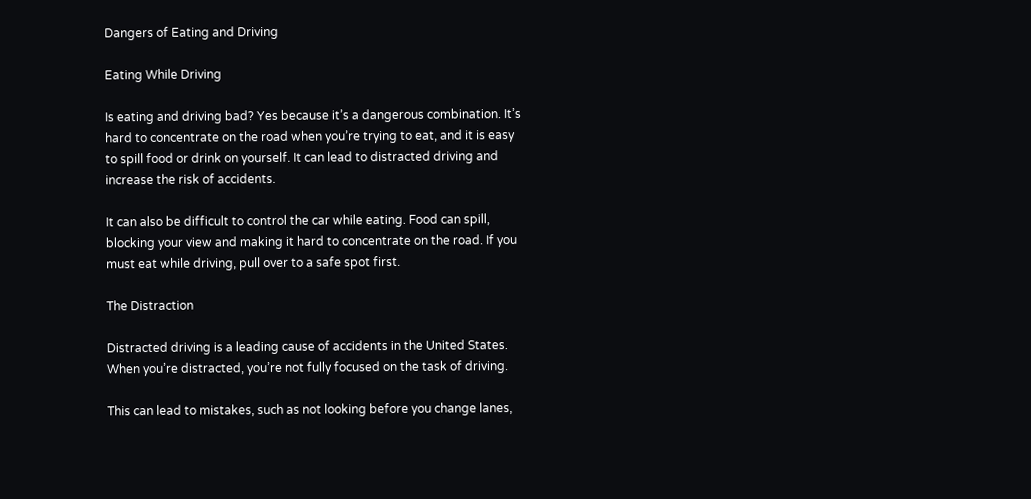Dangers of Eating and Driving

Eating While Driving

Is eating and driving bad? Yes because it’s a dangerous combination. It’s hard to concentrate on the road when you’re trying to eat, and it is easy to spill food or drink on yourself. It can lead to distracted driving and increase the risk of accidents.

It can also be difficult to control the car while eating. Food can spill, blocking your view and making it hard to concentrate on the road. If you must eat while driving, pull over to a safe spot first.

The Distraction

Distracted driving is a leading cause of accidents in the United States. When you’re distracted, you’re not fully focused on the task of driving.

This can lead to mistakes, such as not looking before you change lanes,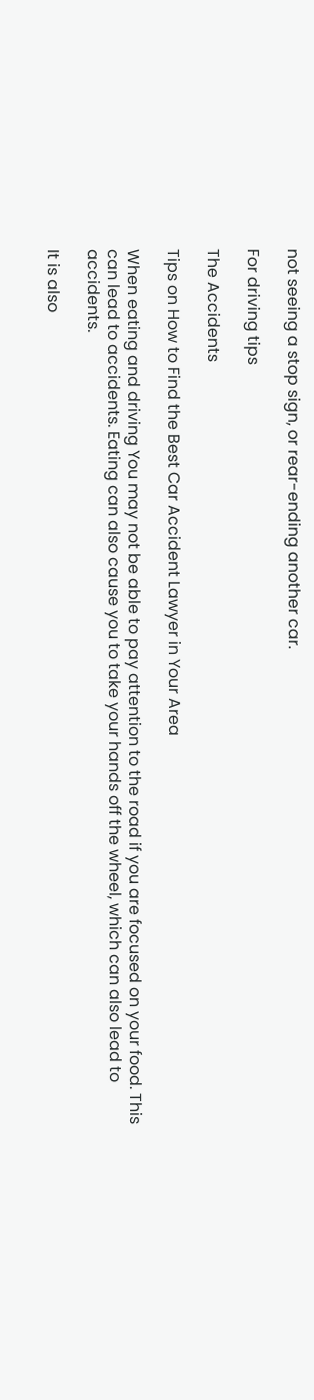not seeing a stop sign, or rear-ending another car.

For driving tips

The Accidents

Tips on How to Find the Best Car Accident Lawyer in Your Area

When eating and driving You may not be able to pay attention to the road if you are focused on your food. This can lead to accidents. Eating can also cause you to take your hands off the wheel, which can also lead to accidents.

It is also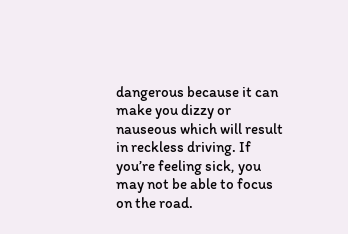dangerous because it can make you dizzy or nauseous which will result in reckless driving. If you’re feeling sick, you may not be able to focus on the road.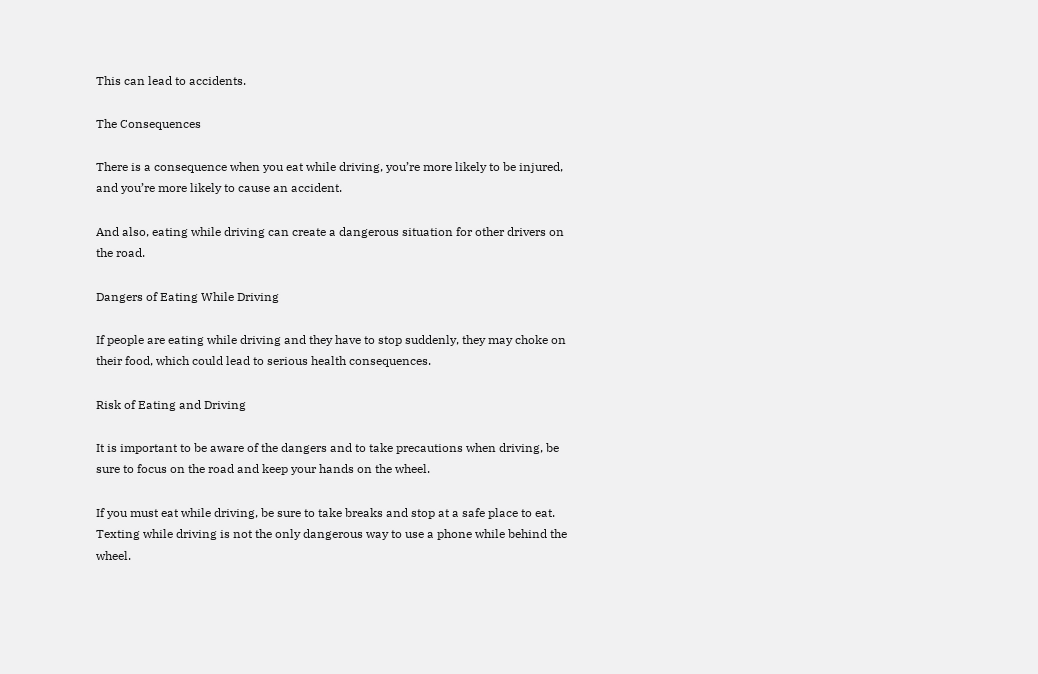This can lead to accidents.

The Consequences

There is a consequence when you eat while driving, you’re more likely to be injured, and you’re more likely to cause an accident.

And also, eating while driving can create a dangerous situation for other drivers on the road.

Dangers of Eating While Driving

If people are eating while driving and they have to stop suddenly, they may choke on their food, which could lead to serious health consequences.

Risk of Eating and Driving

It is important to be aware of the dangers and to take precautions when driving, be sure to focus on the road and keep your hands on the wheel.

If you must eat while driving, be sure to take breaks and stop at a safe place to eat. Texting while driving is not the only dangerous way to use a phone while behind the wheel.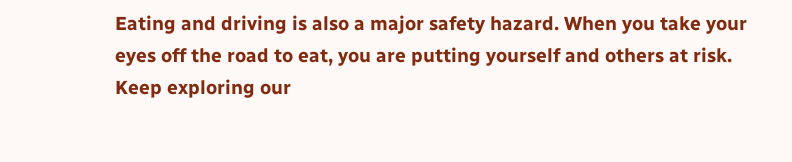Eating and driving is also a major safety hazard. When you take your eyes off the road to eat, you are putting yourself and others at risk. Keep exploring our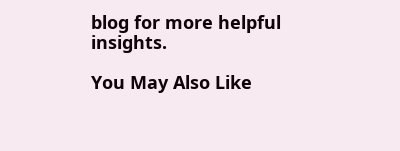blog for more helpful insights.

You May Also Like